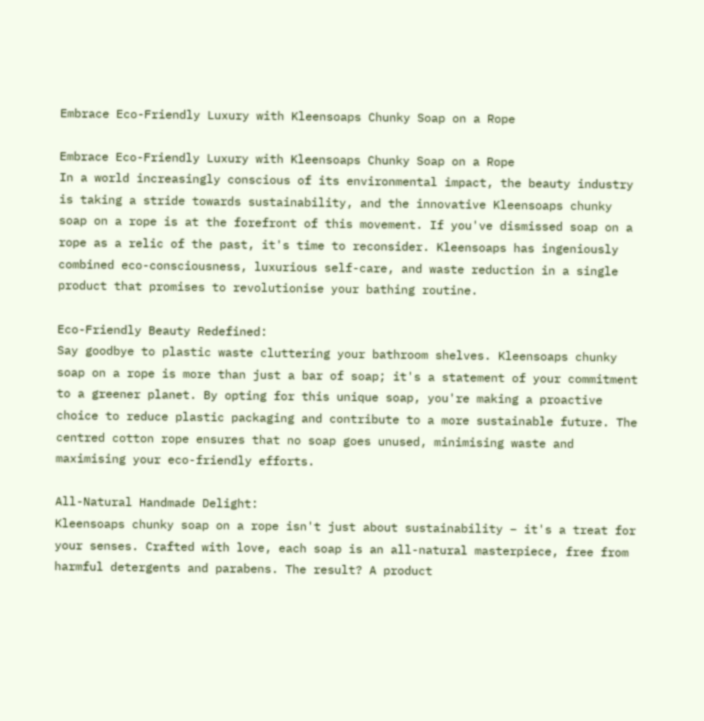Embrace Eco-Friendly Luxury with Kleensoaps Chunky Soap on a Rope

Embrace Eco-Friendly Luxury with Kleensoaps Chunky Soap on a Rope
In a world increasingly conscious of its environmental impact, the beauty industry is taking a stride towards sustainability, and the innovative Kleensoaps chunky soap on a rope is at the forefront of this movement. If you've dismissed soap on a rope as a relic of the past, it's time to reconsider. Kleensoaps has ingeniously combined eco-consciousness, luxurious self-care, and waste reduction in a single product that promises to revolutionise your bathing routine.

Eco-Friendly Beauty Redefined:
Say goodbye to plastic waste cluttering your bathroom shelves. Kleensoaps chunky soap on a rope is more than just a bar of soap; it's a statement of your commitment to a greener planet. By opting for this unique soap, you're making a proactive choice to reduce plastic packaging and contribute to a more sustainable future. The centred cotton rope ensures that no soap goes unused, minimising waste and maximising your eco-friendly efforts.

All-Natural Handmade Delight:
Kleensoaps chunky soap on a rope isn't just about sustainability – it's a treat for your senses. Crafted with love, each soap is an all-natural masterpiece, free from harmful detergents and parabens. The result? A product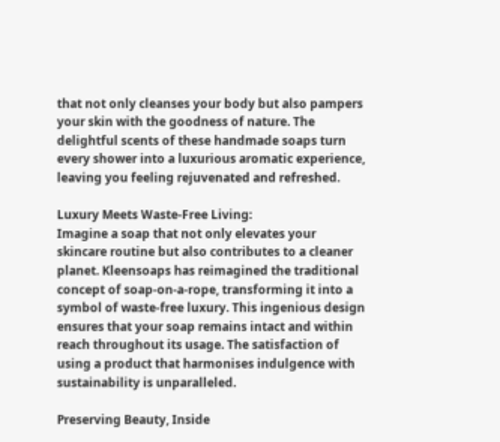that not only cleanses your body but also pampers your skin with the goodness of nature. The delightful scents of these handmade soaps turn every shower into a luxurious aromatic experience, leaving you feeling rejuvenated and refreshed.

Luxury Meets Waste-Free Living:
Imagine a soap that not only elevates your skincare routine but also contributes to a cleaner planet. Kleensoaps has reimagined the traditional concept of soap-on-a-rope, transforming it into a symbol of waste-free luxury. This ingenious design ensures that your soap remains intact and within reach throughout its usage. The satisfaction of using a product that harmonises indulgence with sustainability is unparalleled.

Preserving Beauty, Inside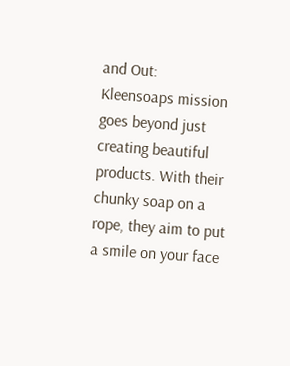and Out:
Kleensoaps mission goes beyond just creating beautiful products. With their chunky soap on a rope, they aim to put a smile on your face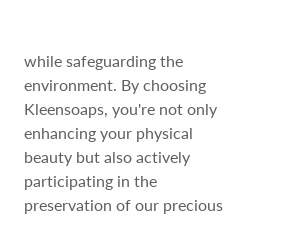while safeguarding the environment. By choosing Kleensoaps, you're not only enhancing your physical beauty but also actively participating in the preservation of our precious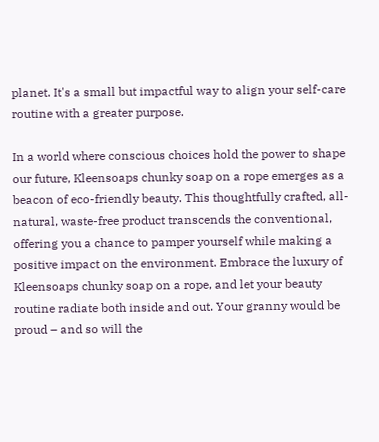planet. It's a small but impactful way to align your self-care routine with a greater purpose.

In a world where conscious choices hold the power to shape our future, Kleensoaps chunky soap on a rope emerges as a beacon of eco-friendly beauty. This thoughtfully crafted, all-natural, waste-free product transcends the conventional, offering you a chance to pamper yourself while making a positive impact on the environment. Embrace the luxury of Kleensoaps chunky soap on a rope, and let your beauty routine radiate both inside and out. Your granny would be proud – and so will the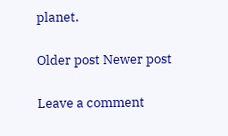planet.

Older post Newer post

Leave a comment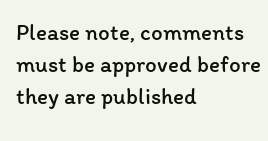Please note, comments must be approved before they are published